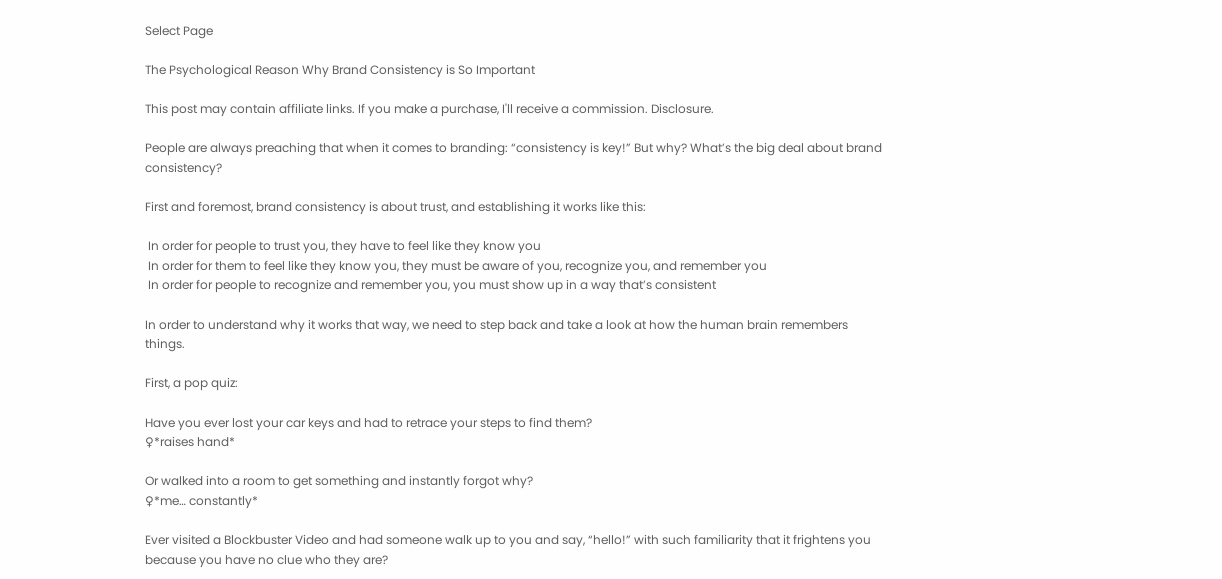Select Page

The Psychological Reason Why Brand Consistency is So Important

This post may contain affiliate links. If you make a purchase, I'll receive a commission. Disclosure.

People are always preaching that when it comes to branding: “consistency is key!” But why? What’s the big deal about brand consistency?

First and foremost, brand consistency is about trust, and establishing it works like this:

 In order for people to trust you, they have to feel like they know you
 In order for them to feel like they know you, they must be aware of you, recognize you, and remember you
 In order for people to recognize and remember you, you must show up in a way that’s consistent

In order to understand why it works that way, we need to step back and take a look at how the human brain remembers things.

First, a pop quiz:

Have you ever lost your car keys and had to retrace your steps to find them?
♀*raises hand*

Or walked into a room to get something and instantly forgot why?
♀*me… constantly*

Ever visited a Blockbuster Video and had someone walk up to you and say, “hello!” with such familiarity that it frightens you because you have no clue who they are?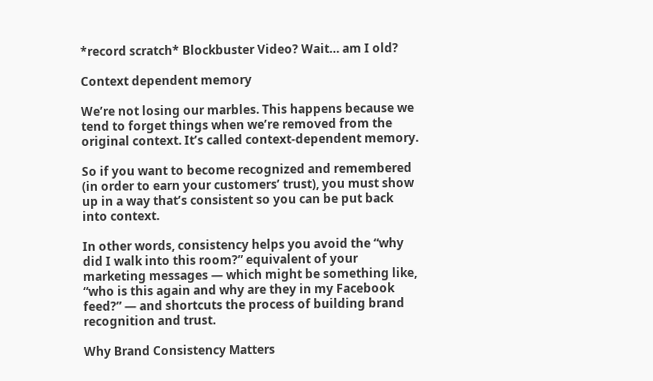*record scratch* Blockbuster Video? Wait… am I old?

Context dependent memory

We’re not losing our marbles. This happens because we tend to forget things when we’re removed from the original context. It’s called context-dependent memory.

So if you want to become recognized and remembered (in order to earn your customers’ trust), you must show up in a way that’s consistent so you can be put back into context.

In other words, consistency helps you avoid the “why did I walk into this room?” equivalent of your marketing messages — which might be something like, “who is this again and why are they in my Facebook feed?” — and shortcuts the process of building brand recognition and trust.

Why Brand Consistency Matters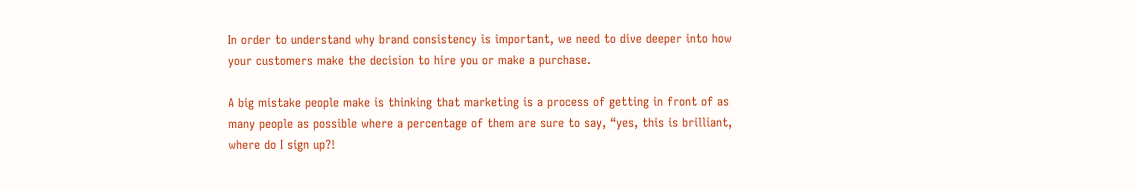In order to understand why brand consistency is important, we need to dive deeper into how your customers make the decision to hire you or make a purchase.

A big mistake people make is thinking that marketing is a process of getting in front of as many people as possible where a percentage of them are sure to say, “yes, this is brilliant, where do I sign up?!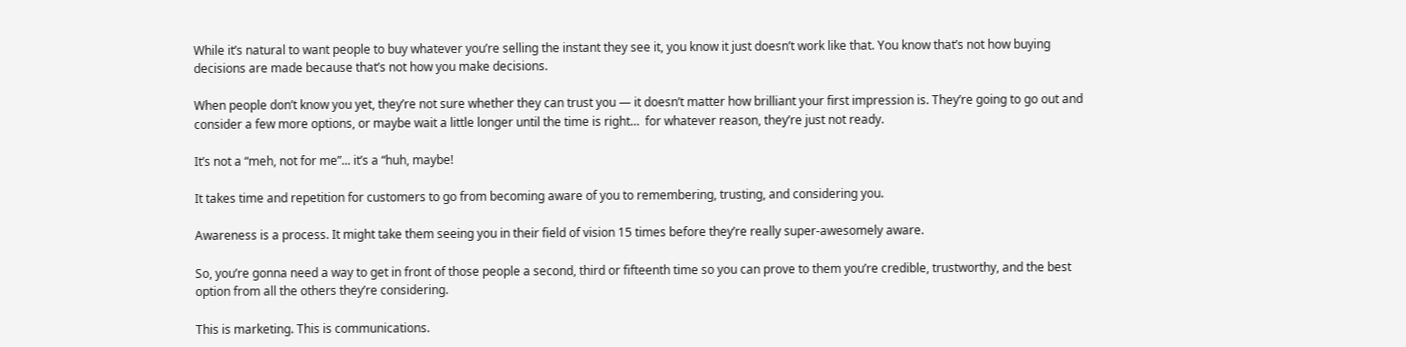While it’s natural to want people to buy whatever you’re selling the instant they see it, you know it just doesn’t work like that. You know that’s not how buying decisions are made because that’s not how you make decisions.

When people don’t know you yet, they’re not sure whether they can trust you — it doesn’t matter how brilliant your first impression is. They’re going to go out and consider a few more options, or maybe wait a little longer until the time is right…  for whatever reason, they’re just not ready.

It’s not a “meh, not for me”... it’s a “huh, maybe!

It takes time and repetition for customers to go from becoming aware of you to remembering, trusting, and considering you.

Awareness is a process. It might take them seeing you in their field of vision 15 times before they’re really super-awesomely aware.

So, you’re gonna need a way to get in front of those people a second, third or fifteenth time so you can prove to them you’re credible, trustworthy, and the best option from all the others they’re considering.

This is marketing. This is communications.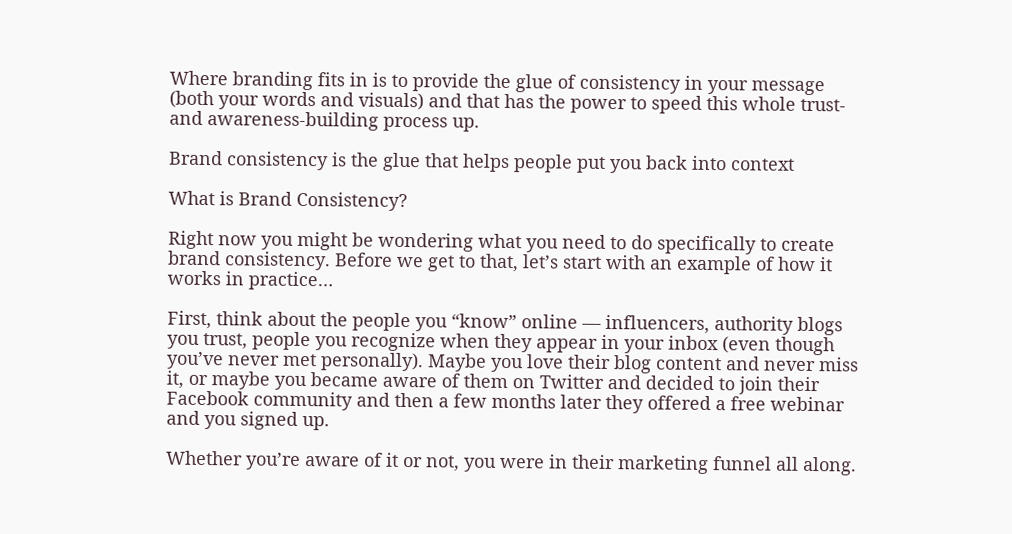Where branding fits in is to provide the glue of consistency in your message (both your words and visuals) and that has the power to speed this whole trust- and awareness-building process up.

Brand consistency is the glue that helps people put you back into context

What is Brand Consistency?

Right now you might be wondering what you need to do specifically to create brand consistency. Before we get to that, let’s start with an example of how it works in practice…

First, think about the people you “know” online — influencers, authority blogs you trust, people you recognize when they appear in your inbox (even though you’ve never met personally). Maybe you love their blog content and never miss it, or maybe you became aware of them on Twitter and decided to join their Facebook community and then a few months later they offered a free webinar and you signed up.

Whether you’re aware of it or not, you were in their marketing funnel all along.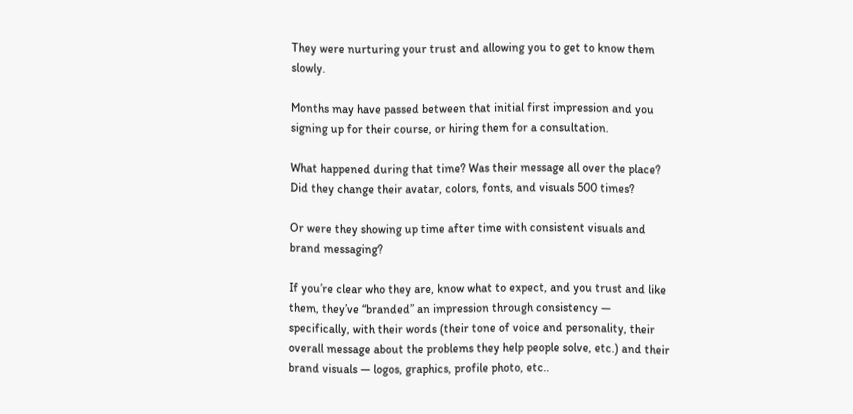They were nurturing your trust and allowing you to get to know them slowly.

Months may have passed between that initial first impression and you signing up for their course, or hiring them for a consultation.

What happened during that time? Was their message all over the place? Did they change their avatar, colors, fonts, and visuals 500 times?

Or were they showing up time after time with consistent visuals and brand messaging?

If you’re clear who they are, know what to expect, and you trust and like them, they’ve “branded” an impression through consistency — specifically, with their words (their tone of voice and personality, their overall message about the problems they help people solve, etc.) and their brand visuals — logos, graphics, profile photo, etc..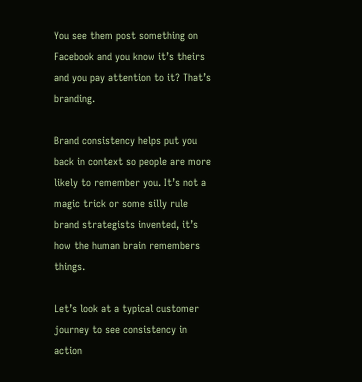You see them post something on Facebook and you know it’s theirs and you pay attention to it? That’s branding.

Brand consistency helps put you back in context so people are more likely to remember you. It’s not a magic trick or some silly rule brand strategists invented, it’s how the human brain remembers things.

Let’s look at a typical customer journey to see consistency in action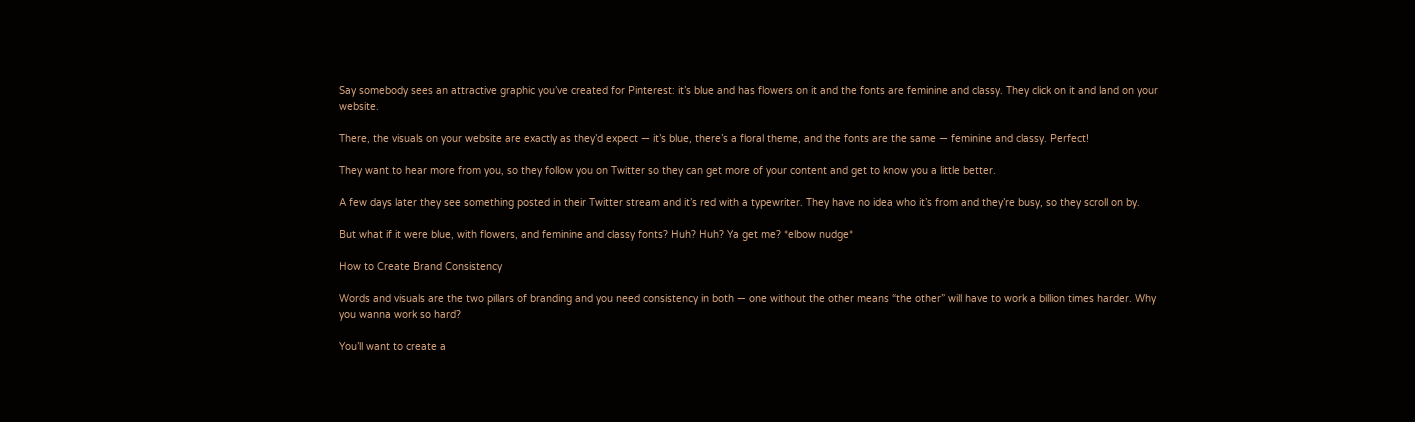Say somebody sees an attractive graphic you’ve created for Pinterest: it’s blue and has flowers on it and the fonts are feminine and classy. They click on it and land on your website.

There, the visuals on your website are exactly as they’d expect — it’s blue, there’s a floral theme, and the fonts are the same — feminine and classy. Perfect!

They want to hear more from you, so they follow you on Twitter so they can get more of your content and get to know you a little better.

A few days later they see something posted in their Twitter stream and it’s red with a typewriter. They have no idea who it’s from and they’re busy, so they scroll on by.

But what if it were blue, with flowers, and feminine and classy fonts? Huh? Huh? Ya get me? *elbow nudge*

How to Create Brand Consistency

Words and visuals are the two pillars of branding and you need consistency in both — one without the other means “the other” will have to work a billion times harder. Why you wanna work so hard?

You’ll want to create a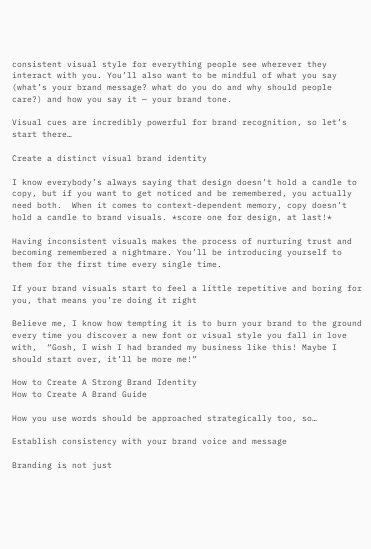consistent visual style for everything people see wherever they interact with you. You’ll also want to be mindful of what you say (what’s your brand message? what do you do and why should people care?) and how you say it — your brand tone.

Visual cues are incredibly powerful for brand recognition, so let’s start there…

Create a distinct visual brand identity

I know everybody’s always saying that design doesn’t hold a candle to copy, but if you want to get noticed and be remembered, you actually need both.  When it comes to context-dependent memory, copy doesn’t hold a candle to brand visuals. *score one for design, at last!*

Having inconsistent visuals makes the process of nurturing trust and becoming remembered a nightmare. You’ll be introducing yourself to them for the first time every single time.

If your brand visuals start to feel a little repetitive and boring for you, that means you’re doing it right

Believe me, I know how tempting it is to burn your brand to the ground every time you discover a new font or visual style you fall in love with,  “Gosh, I wish I had branded my business like this! Maybe I should start over, it’ll be more me!”

How to Create A Strong Brand Identity
How to Create A Brand Guide

How you use words should be approached strategically too, so…

Establish consistency with your brand voice and message

Branding is not just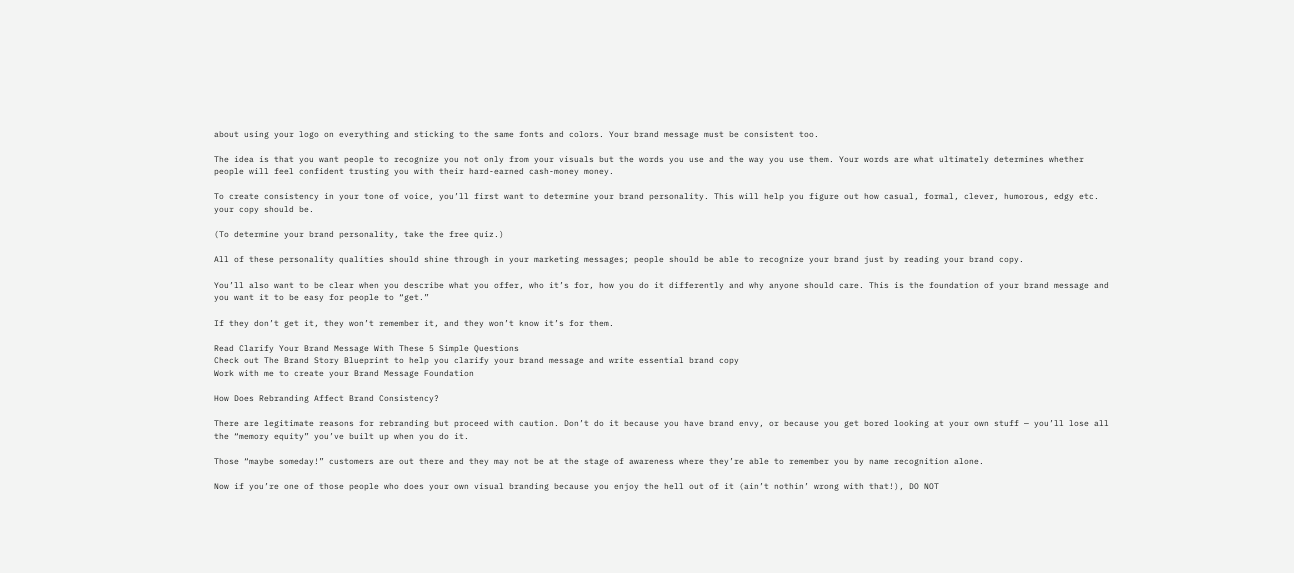about using your logo on everything and sticking to the same fonts and colors. Your brand message must be consistent too.

The idea is that you want people to recognize you not only from your visuals but the words you use and the way you use them. Your words are what ultimately determines whether people will feel confident trusting you with their hard-earned cash-money money.

To create consistency in your tone of voice, you’ll first want to determine your brand personality. This will help you figure out how casual, formal, clever, humorous, edgy etc. your copy should be.

(To determine your brand personality, take the free quiz.)

All of these personality qualities should shine through in your marketing messages; people should be able to recognize your brand just by reading your brand copy.

You’ll also want to be clear when you describe what you offer, who it’s for, how you do it differently and why anyone should care. This is the foundation of your brand message and you want it to be easy for people to “get.”

If they don’t get it, they won’t remember it, and they won’t know it’s for them.

Read Clarify Your Brand Message With These 5 Simple Questions
Check out The Brand Story Blueprint to help you clarify your brand message and write essential brand copy
Work with me to create your Brand Message Foundation

How Does Rebranding Affect Brand Consistency?

There are legitimate reasons for rebranding but proceed with caution. Don’t do it because you have brand envy, or because you get bored looking at your own stuff — you’ll lose all the “memory equity” you’ve built up when you do it.

Those “maybe someday!” customers are out there and they may not be at the stage of awareness where they’re able to remember you by name recognition alone.

Now if you’re one of those people who does your own visual branding because you enjoy the hell out of it (ain’t nothin’ wrong with that!), DO NOT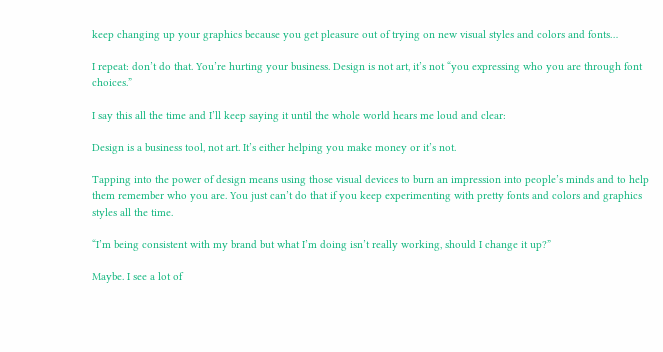keep changing up your graphics because you get pleasure out of trying on new visual styles and colors and fonts…

I repeat: don’t do that. You’re hurting your business. Design is not art, it’s not “you expressing who you are through font choices.”

I say this all the time and I’ll keep saying it until the whole world hears me loud and clear:

Design is a business tool, not art. It’s either helping you make money or it’s not.

Tapping into the power of design means using those visual devices to burn an impression into people’s minds and to help them remember who you are. You just can’t do that if you keep experimenting with pretty fonts and colors and graphics styles all the time.

“I’m being consistent with my brand but what I’m doing isn’t really working, should I change it up?”

Maybe. I see a lot of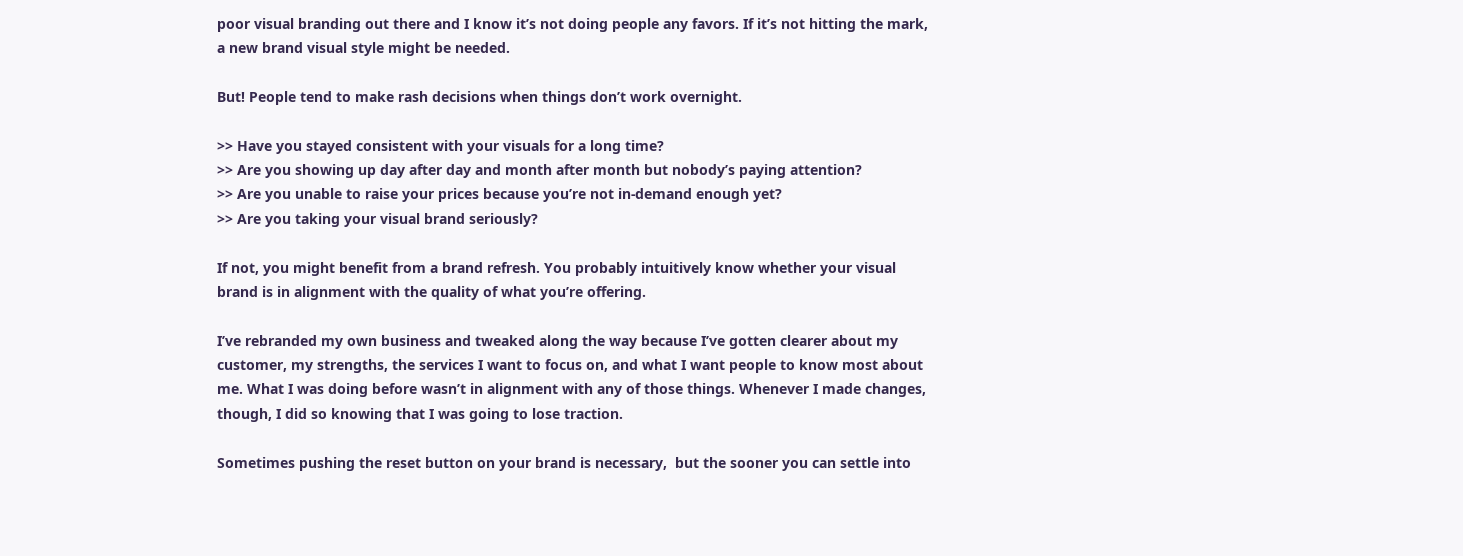poor visual branding out there and I know it’s not doing people any favors. If it’s not hitting the mark, a new brand visual style might be needed.

But! People tend to make rash decisions when things don’t work overnight.

>> Have you stayed consistent with your visuals for a long time?
>> Are you showing up day after day and month after month but nobody’s paying attention?
>> Are you unable to raise your prices because you’re not in-demand enough yet?
>> Are you taking your visual brand seriously?

If not, you might benefit from a brand refresh. You probably intuitively know whether your visual brand is in alignment with the quality of what you’re offering.

I’ve rebranded my own business and tweaked along the way because I’ve gotten clearer about my customer, my strengths, the services I want to focus on, and what I want people to know most about me. What I was doing before wasn’t in alignment with any of those things. Whenever I made changes, though, I did so knowing that I was going to lose traction.

Sometimes pushing the reset button on your brand is necessary,  but the sooner you can settle into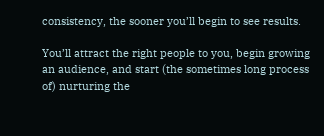consistency, the sooner you’ll begin to see results.

You’ll attract the right people to you, begin growing an audience, and start (the sometimes long process of) nurturing the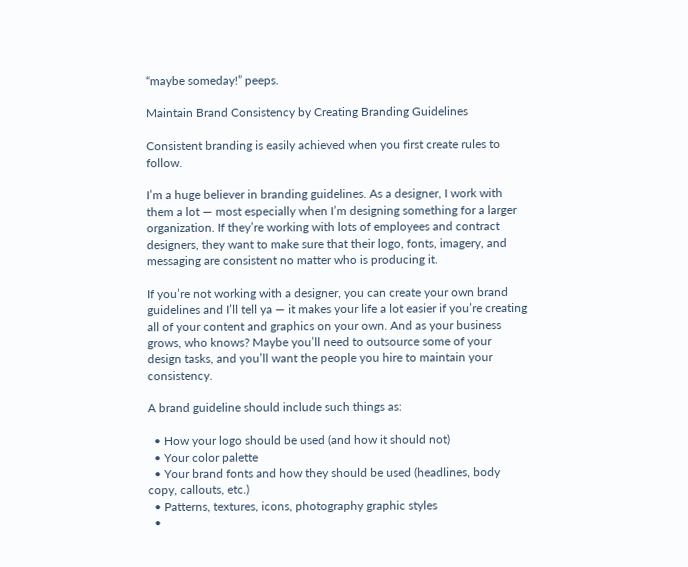“maybe someday!” peeps.

Maintain Brand Consistency by Creating Branding Guidelines

Consistent branding is easily achieved when you first create rules to follow.

I’m a huge believer in branding guidelines. As a designer, I work with them a lot — most especially when I’m designing something for a larger organization. If they’re working with lots of employees and contract designers, they want to make sure that their logo, fonts, imagery, and messaging are consistent no matter who is producing it.

If you’re not working with a designer, you can create your own brand guidelines and I’ll tell ya — it makes your life a lot easier if you’re creating all of your content and graphics on your own. And as your business grows, who knows? Maybe you’ll need to outsource some of your design tasks, and you’ll want the people you hire to maintain your consistency.

A brand guideline should include such things as:

  • How your logo should be used (and how it should not)
  • Your color palette
  • Your brand fonts and how they should be used (headlines, body copy, callouts, etc.)
  • Patterns, textures, icons, photography graphic styles
  •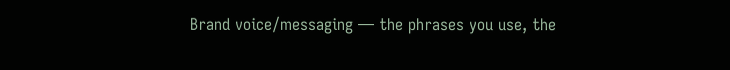Brand voice/messaging — the phrases you use, the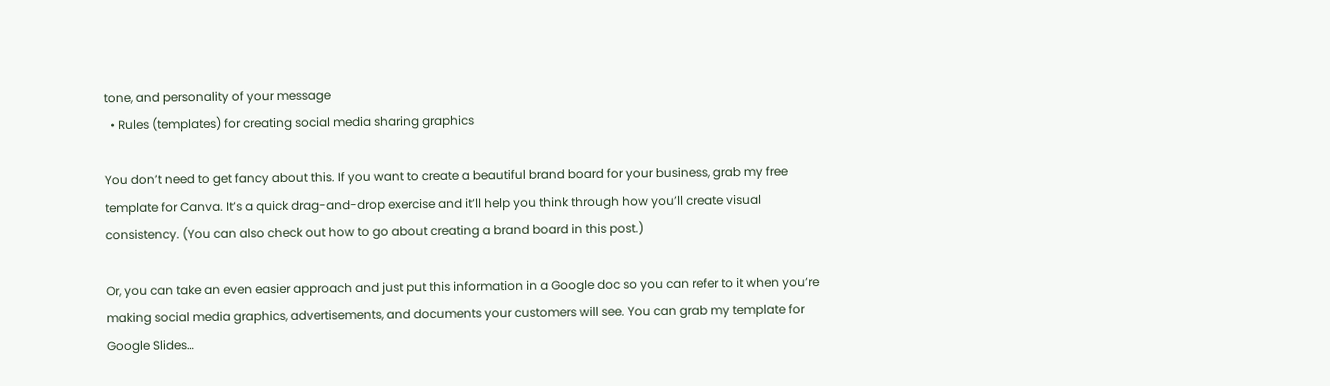tone, and personality of your message
  • Rules (templates) for creating social media sharing graphics

You don’t need to get fancy about this. If you want to create a beautiful brand board for your business, grab my free template for Canva. It’s a quick drag-and-drop exercise and it’ll help you think through how you’ll create visual consistency. (You can also check out how to go about creating a brand board in this post.)

Or, you can take an even easier approach and just put this information in a Google doc so you can refer to it when you’re making social media graphics, advertisements, and documents your customers will see. You can grab my template for Google Slides…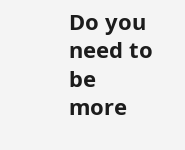Do you need to be more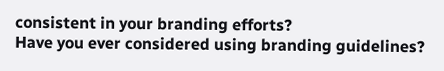consistent in your branding efforts?
Have you ever considered using branding guidelines?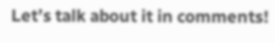Let’s talk about it in comments!